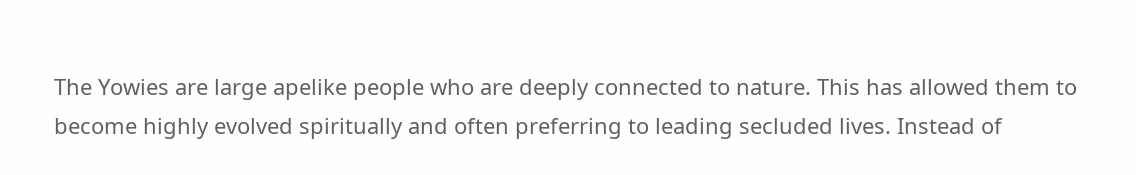The Yowies are large apelike people who are deeply connected to nature. This has allowed them to become highly evolved spiritually and often preferring to leading secluded lives. Instead of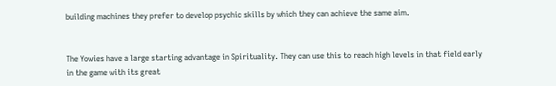building machines they prefer to develop psychic skills by which they can achieve the same aim.


The Yowies have a large starting advantage in Spirituality. They can use this to reach high levels in that field early in the game with its great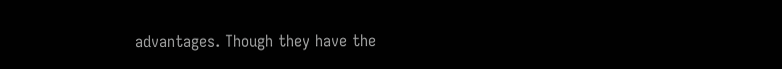advantages. Though they have the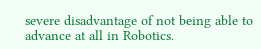severe disadvantage of not being able to advance at all in Robotics.